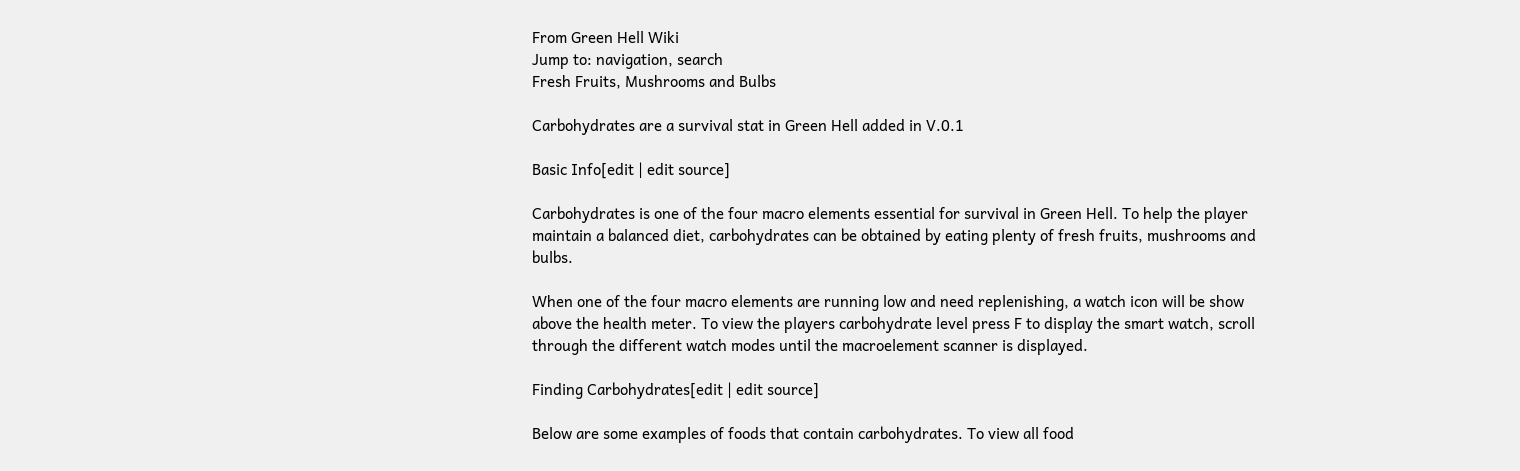From Green Hell Wiki
Jump to: navigation, search
Fresh Fruits, Mushrooms and Bulbs

Carbohydrates are a survival stat in Green Hell added in V.0.1

Basic Info[edit | edit source]

Carbohydrates is one of the four macro elements essential for survival in Green Hell. To help the player maintain a balanced diet, carbohydrates can be obtained by eating plenty of fresh fruits, mushrooms and bulbs.

When one of the four macro elements are running low and need replenishing, a watch icon will be show above the health meter. To view the players carbohydrate level press F to display the smart watch, scroll through the different watch modes until the macroelement scanner is displayed.

Finding Carbohydrates[edit | edit source]

Below are some examples of foods that contain carbohydrates. To view all food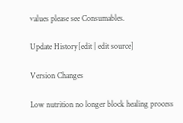values please see Consumables.

Update History[edit | edit source]

Version Changes

Low nutrition no longer block healing process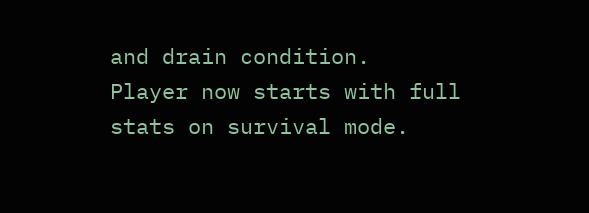and drain condition.
Player now starts with full stats on survival mode.